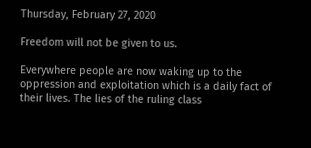Thursday, February 27, 2020

Freedom will not be given to us.

Everywhere people are now waking up to the oppression and exploitation which is a daily fact of their lives. The lies of the ruling class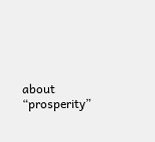about “prosperity”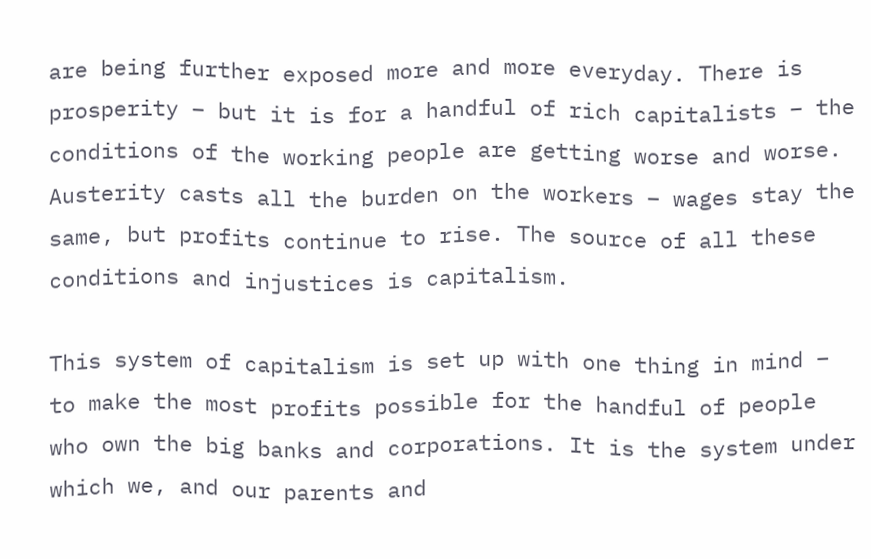are being further exposed more and more everyday. There is prosperity – but it is for a handful of rich capitalists – the conditions of the working people are getting worse and worse. Austerity casts all the burden on the workers – wages stay the same, but profits continue to rise. The source of all these conditions and injustices is capitalism.

This system of capitalism is set up with one thing in mind – to make the most profits possible for the handful of people who own the big banks and corporations. It is the system under which we, and our parents and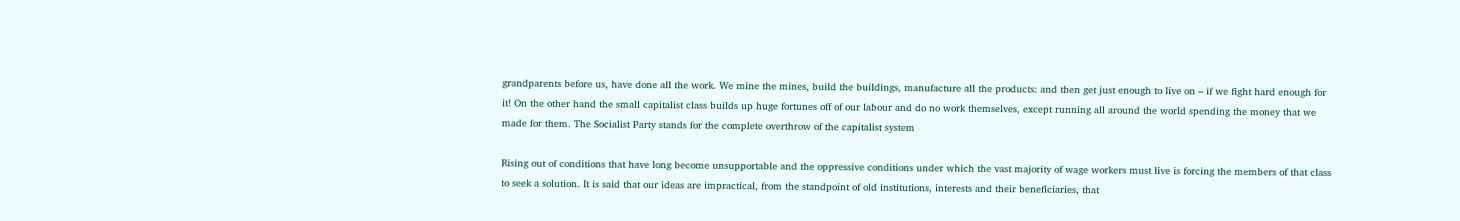grandparents before us, have done all the work. We mine the mines, build the buildings, manufacture all the products: and then get just enough to live on – if we fight hard enough for it! On the other hand the small capitalist class builds up huge fortunes off of our labour and do no work themselves, except running all around the world spending the money that we made for them. The Socialist Party stands for the complete overthrow of the capitalist system

Rising out of conditions that have long become unsupportable and the oppressive conditions under which the vast majority of wage workers must live is forcing the members of that class to seek a solution. It is said that our ideas are impractical, from the standpoint of old institutions, interests and their beneficiaries, that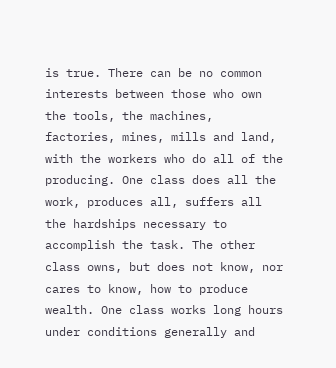is true. There can be no common interests between those who own the tools, the machines, factories, mines, mills and land, with the workers who do all of the producing. One class does all the work, produces all, suffers all the hardships necessary to accomplish the task. The other class owns, but does not know, nor cares to know, how to produce wealth. One class works long hours under conditions generally and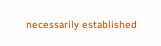necessarily established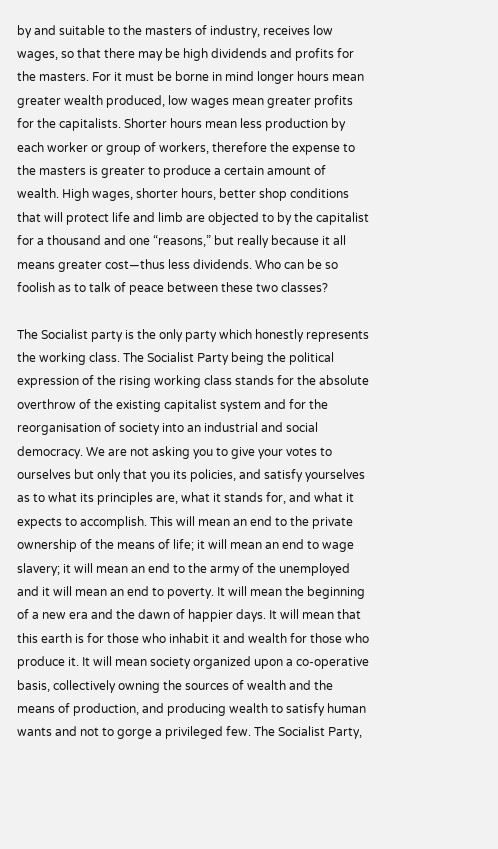by and suitable to the masters of industry, receives low wages, so that there may be high dividends and profits for the masters. For it must be borne in mind longer hours mean greater wealth produced, low wages mean greater profits for the capitalists. Shorter hours mean less production by each worker or group of workers, therefore the expense to the masters is greater to produce a certain amount of wealth. High wages, shorter hours, better shop conditions that will protect life and limb are objected to by the capitalist for a thousand and one “reasons,” but really because it all means greater cost—thus less dividends. Who can be so foolish as to talk of peace between these two classes?

The Socialist party is the only party which honestly represents the working class. The Socialist Party being the political expression of the rising working class stands for the absolute overthrow of the existing capitalist system and for the reorganisation of society into an industrial and social democracy. We are not asking you to give your votes to ourselves but only that you its policies, and satisfy yourselves as to what its principles are, what it stands for, and what it expects to accomplish. This will mean an end to the private ownership of the means of life; it will mean an end to wage slavery; it will mean an end to the army of the unemployed and it will mean an end to poverty. It will mean the beginning of a new era and the dawn of happier days. It will mean that this earth is for those who inhabit it and wealth for those who produce it. It will mean society organized upon a co-operative basis, collectively owning the sources of wealth and the means of production, and producing wealth to satisfy human wants and not to gorge a privileged few. The Socialist Party,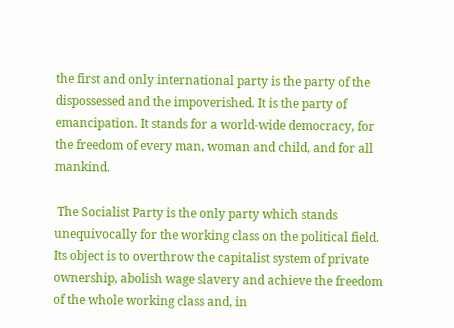the first and only international party is the party of the dispossessed and the impoverished. It is the party of emancipation. It stands for a world-wide democracy, for the freedom of every man, woman and child, and for all mankind.

 The Socialist Party is the only party which stands unequivocally for the working class on the political field. Its object is to overthrow the capitalist system of private ownership, abolish wage slavery and achieve the freedom of the whole working class and, in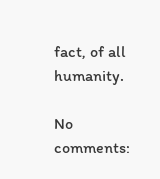fact, of all humanity.

No comments: